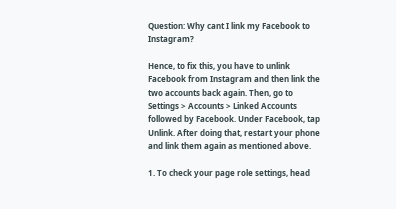Question: Why cant I link my Facebook to Instagram?

Hence, to fix this, you have to unlink Facebook from Instagram and then link the two accounts back again. Then, go to Settings > Accounts > Linked Accounts followed by Facebook. Under Facebook, tap Unlink. After doing that, restart your phone and link them again as mentioned above.

1. To check your page role settings, head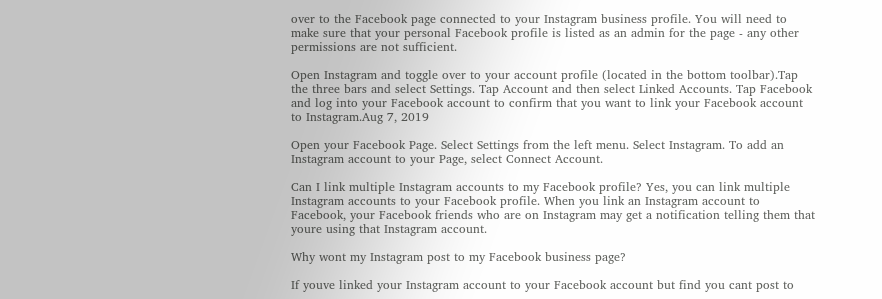over to the Facebook page connected to your Instagram business profile. You will need to make sure that your personal Facebook profile is listed as an admin for the page - any other permissions are not sufficient.

Open Instagram and toggle over to your account profile (located in the bottom toolbar).Tap the three bars and select Settings. Tap Account and then select Linked Accounts. Tap Facebook and log into your Facebook account to confirm that you want to link your Facebook account to Instagram.Aug 7, 2019

Open your Facebook Page. Select Settings from the left menu. Select Instagram. To add an Instagram account to your Page, select Connect Account.

Can I link multiple Instagram accounts to my Facebook profile? Yes, you can link multiple Instagram accounts to your Facebook profile. When you link an Instagram account to Facebook, your Facebook friends who are on Instagram may get a notification telling them that youre using that Instagram account.

Why wont my Instagram post to my Facebook business page?

If youve linked your Instagram account to your Facebook account but find you cant post to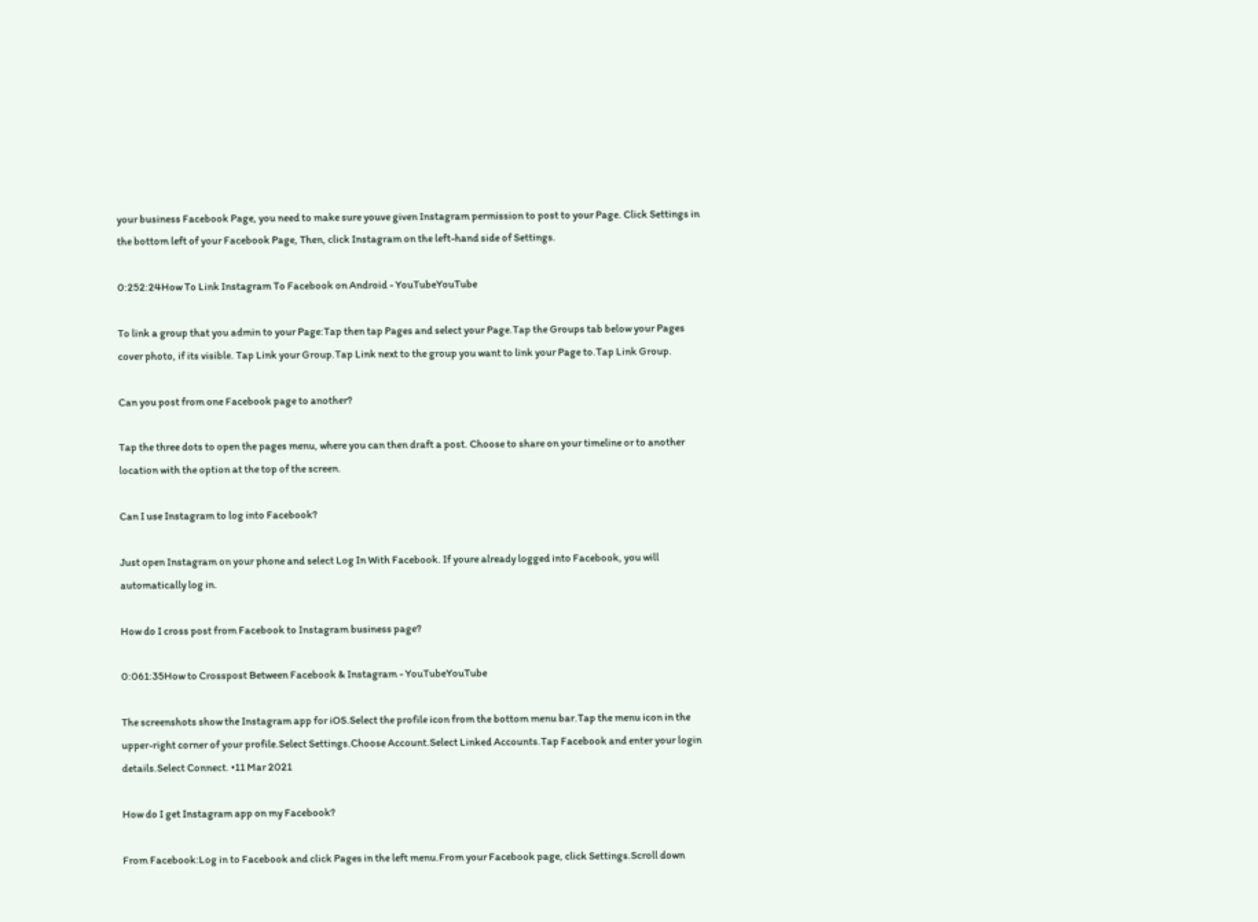your business Facebook Page, you need to make sure youve given Instagram permission to post to your Page. Click Settings in the bottom left of your Facebook Page, Then, click Instagram on the left-hand side of Settings.

0:252:24How To Link Instagram To Facebook on Android - YouTubeYouTube

To link a group that you admin to your Page:Tap then tap Pages and select your Page.Tap the Groups tab below your Pages cover photo, if its visible. Tap Link your Group.Tap Link next to the group you want to link your Page to.Tap Link Group.

Can you post from one Facebook page to another?

Tap the three dots to open the pages menu, where you can then draft a post. Choose to share on your timeline or to another location with the option at the top of the screen.

Can I use Instagram to log into Facebook?

Just open Instagram on your phone and select Log In With Facebook. If youre already logged into Facebook, you will automatically log in.

How do I cross post from Facebook to Instagram business page?

0:061:35How to Crosspost Between Facebook & Instagram - YouTubeYouTube

The screenshots show the Instagram app for iOS.Select the profile icon from the bottom menu bar.Tap the menu icon in the upper-right corner of your profile.Select Settings.Choose Account.Select Linked Accounts.Tap Facebook and enter your login details.Select Connect. •11 Mar 2021

How do I get Instagram app on my Facebook?

From Facebook:Log in to Facebook and click Pages in the left menu.From your Facebook page, click Settings.Scroll down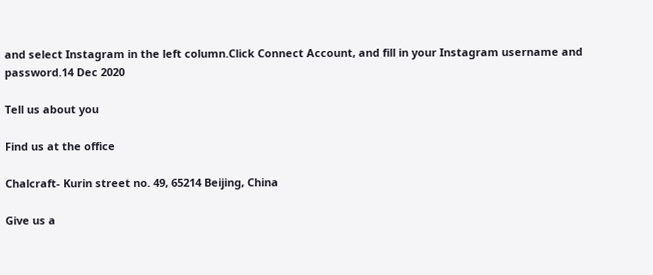and select Instagram in the left column.Click Connect Account, and fill in your Instagram username and password.14 Dec 2020

Tell us about you

Find us at the office

Chalcraft- Kurin street no. 49, 65214 Beijing, China

Give us a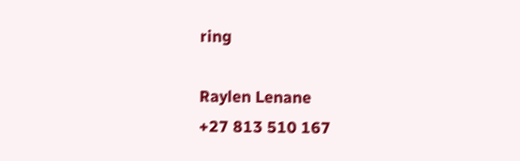ring

Raylen Lenane
+27 813 510 167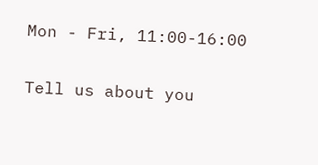Mon - Fri, 11:00-16:00

Tell us about you